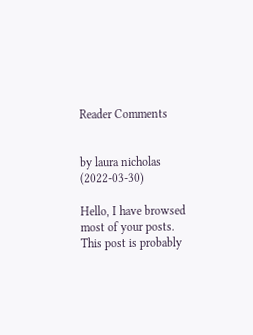Reader Comments


by laura nicholas (2022-03-30)

Hello, I have browsed most of your posts. This post is probably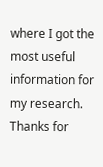where I got the most useful information for my research. Thanks for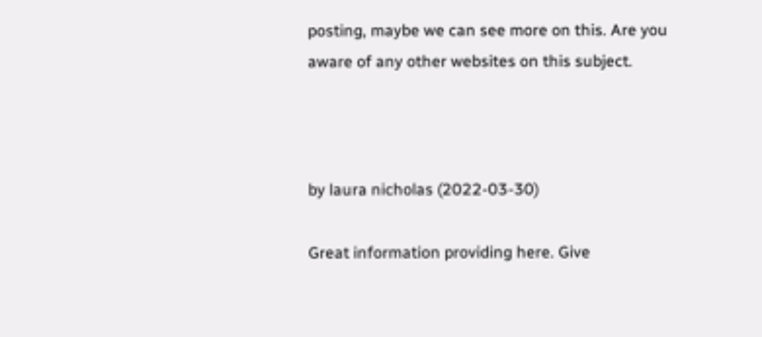posting, maybe we can see more on this. Are you aware of any other websites on this subject.



by laura nicholas (2022-03-30)

Great information providing here. Give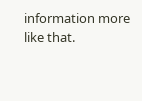information more like that.